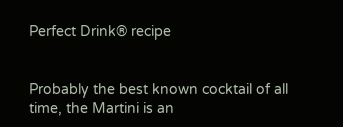Perfect Drink® recipe


Probably the best known cocktail of all time, the Martini is an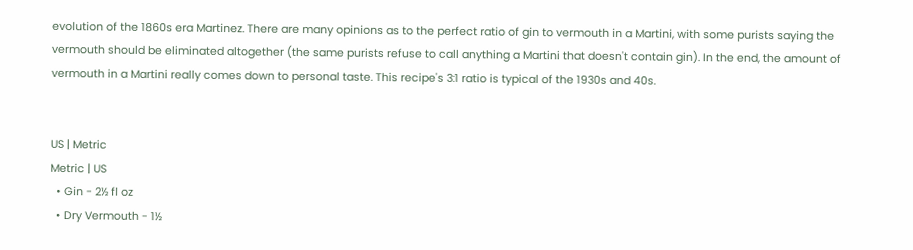evolution of the 1860s era Martinez. There are many opinions as to the perfect ratio of gin to vermouth in a Martini, with some purists saying the vermouth should be eliminated altogether (the same purists refuse to call anything a Martini that doesn't contain gin). In the end, the amount of vermouth in a Martini really comes down to personal taste. This recipe's 3:1 ratio is typical of the 1930s and 40s.


US | Metric
Metric | US
  • Gin - 2½ fl oz
  • Dry Vermouth - 1½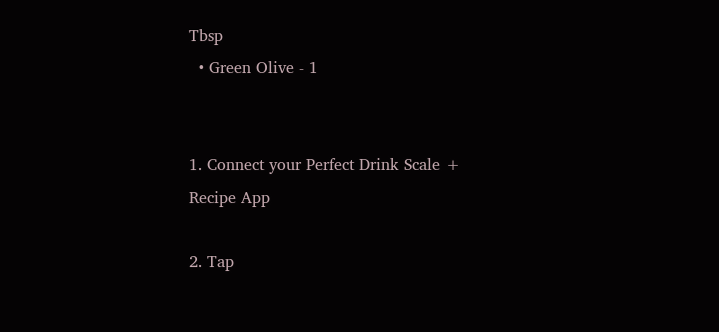Tbsp
  • Green Olive - 1


1. Connect your Perfect Drink Scale + Recipe App

2. Tap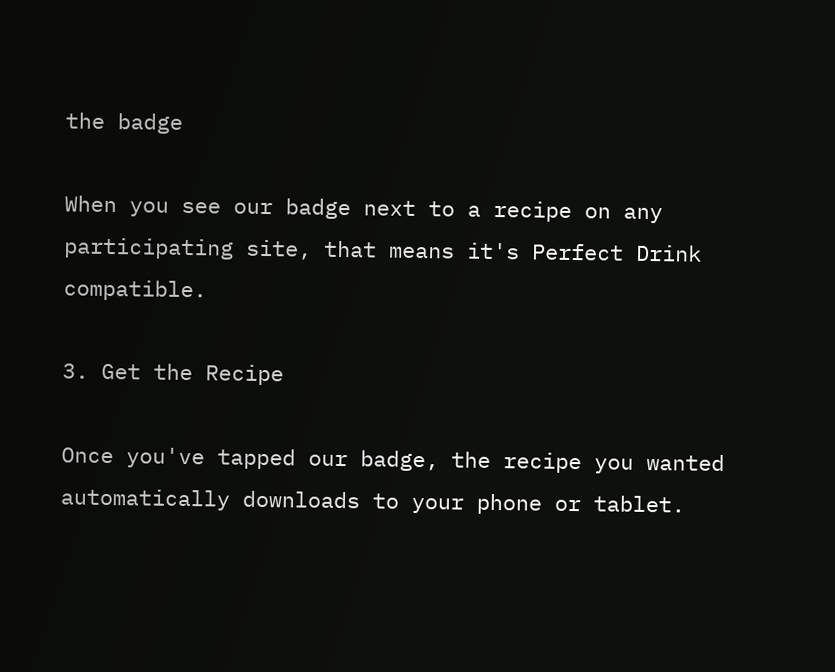the badge

When you see our badge next to a recipe on any participating site, that means it's Perfect Drink compatible.

3. Get the Recipe

Once you've tapped our badge, the recipe you wanted automatically downloads to your phone or tablet.